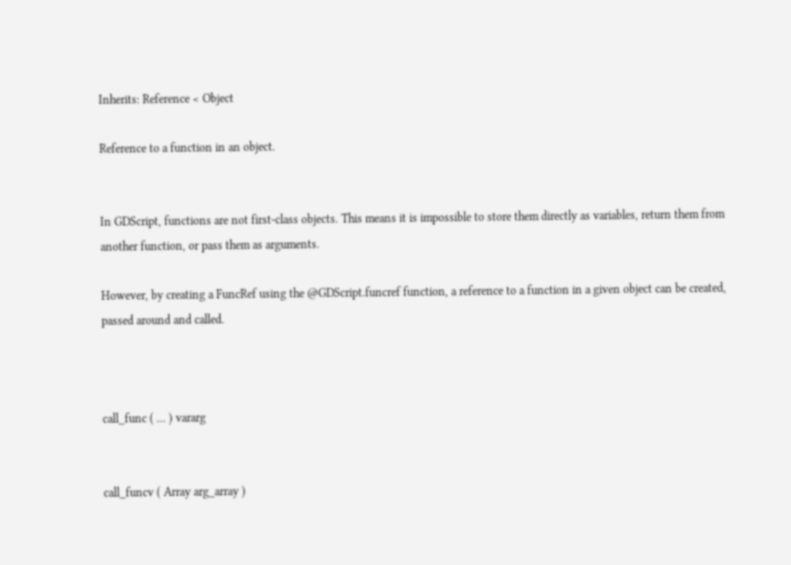Inherits: Reference < Object

Reference to a function in an object.


In GDScript, functions are not first-class objects. This means it is impossible to store them directly as variables, return them from another function, or pass them as arguments.

However, by creating a FuncRef using the @GDScript.funcref function, a reference to a function in a given object can be created, passed around and called.



call_func ( ... ) vararg


call_funcv ( Array arg_array )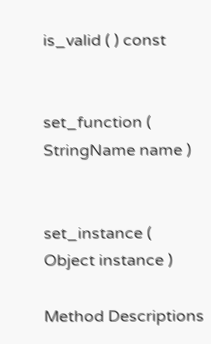is_valid ( ) const


set_function ( StringName name )


set_instance ( Object instance )

Method Descriptions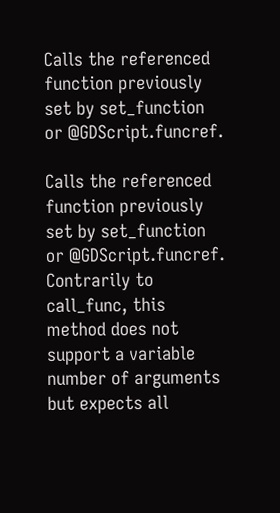Calls the referenced function previously set by set_function or @GDScript.funcref.

Calls the referenced function previously set by set_function or @GDScript.funcref. Contrarily to call_func, this method does not support a variable number of arguments but expects all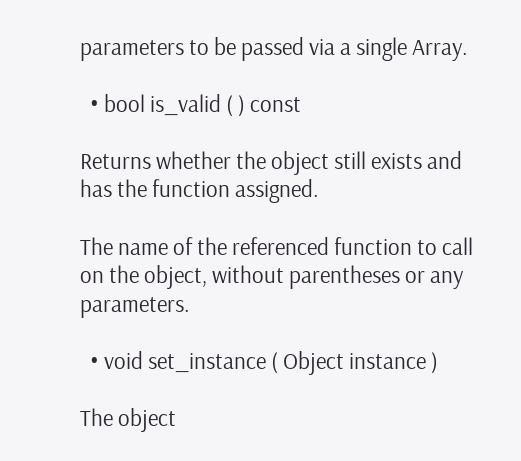parameters to be passed via a single Array.

  • bool is_valid ( ) const

Returns whether the object still exists and has the function assigned.

The name of the referenced function to call on the object, without parentheses or any parameters.

  • void set_instance ( Object instance )

The object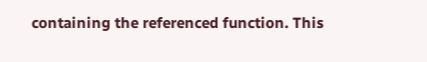containing the referenced function. This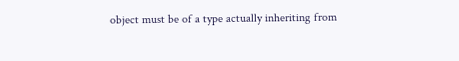object must be of a type actually inheriting from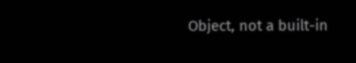Object, not a built-in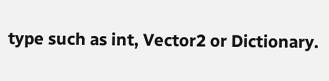type such as int, Vector2 or Dictionary.